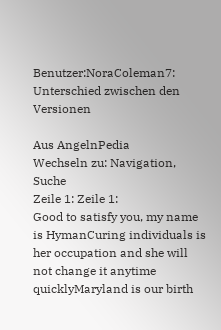Benutzer:NoraColeman7: Unterschied zwischen den Versionen

Aus AngelnPedia
Wechseln zu: Navigation, Suche
Zeile 1: Zeile 1:
Good to satisfy you, my name is HymanCuring individuals is her occupation and she will not change it anytime quicklyMaryland is our birth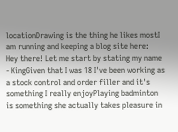locationDrawing is the thing he likes mostI am running and keeping a blog site here:
Hey there! Let me start by stating my name - KingGiven that I was 18 I've been working as a stock control and order filler and it's something I really enjoyPlaying badminton is something she actually takes pleasure in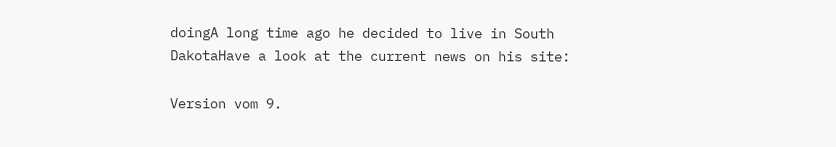doingA long time ago he decided to live in South DakotaHave a look at the current news on his site:

Version vom 9.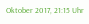Oktober 2017, 21:15 Uhr